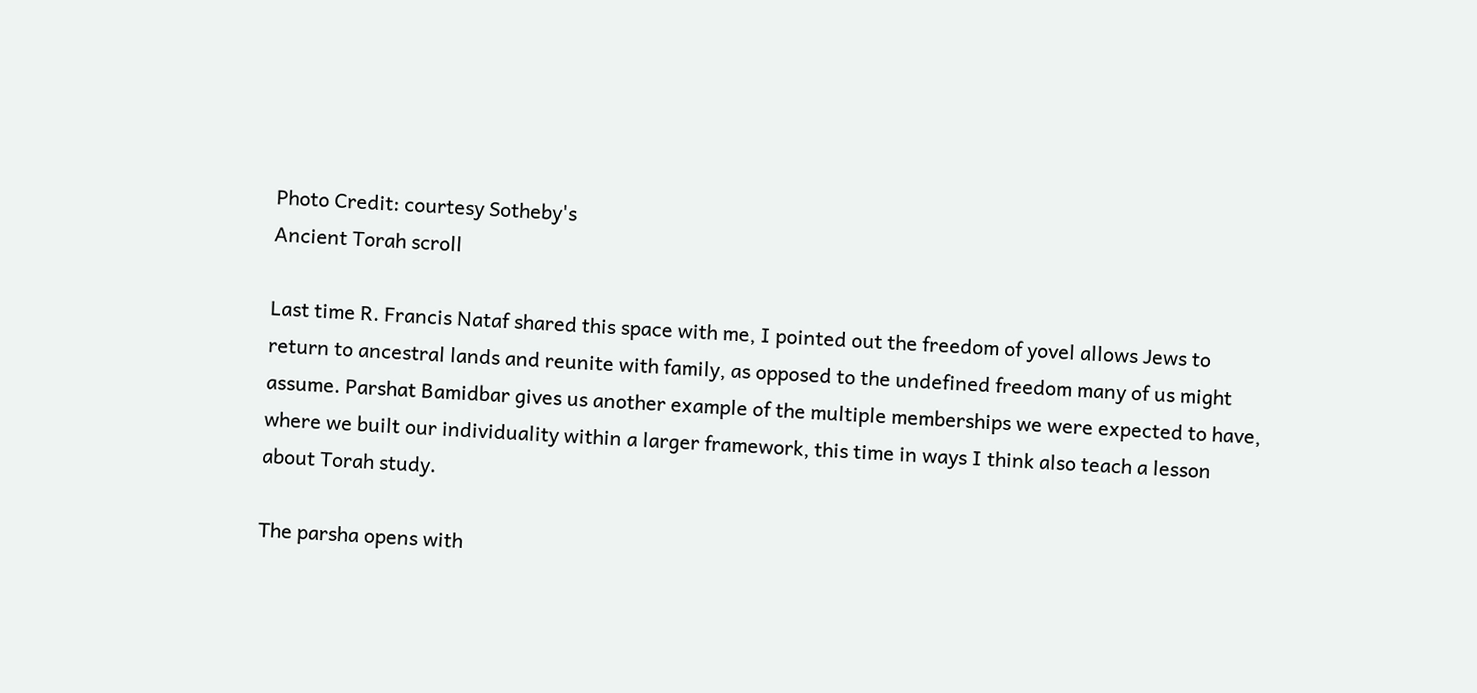Photo Credit: courtesy Sotheby's
Ancient Torah scroll

Last time R. Francis Nataf shared this space with me, I pointed out the freedom of yovel allows Jews to return to ancestral lands and reunite with family, as opposed to the undefined freedom many of us might assume. Parshat Bamidbar gives us another example of the multiple memberships we were expected to have, where we built our individuality within a larger framework, this time in ways I think also teach a lesson about Torah study.

The parsha opens with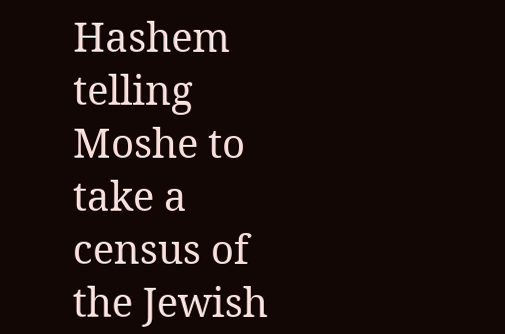Hashem telling Moshe to take a census of the Jewish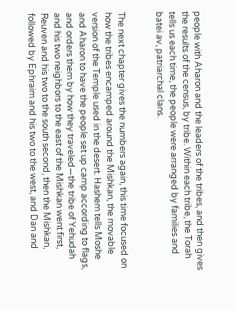people with Aharon and the leaders of the tribes, and then gives the results of the census, by tribe. Within each tribe, the Torah tells us each time, the people were arranged by families and batei av, patriarchal clans.


The next chapter gives the numbers again, this time focused on how the tribes encamped around the Mishkan, the movable version of the Temple used in the desert. Hashem tells Moshe and Aharon to have the people set up camp according to flags, and orders them by how they traveled—the tribe of Yehudah and his two neighbors to the east of the Mishkan went first, Reuven and his two to the south second, then the Mishkan, followed by Ephraim and his two to the west, and Dan and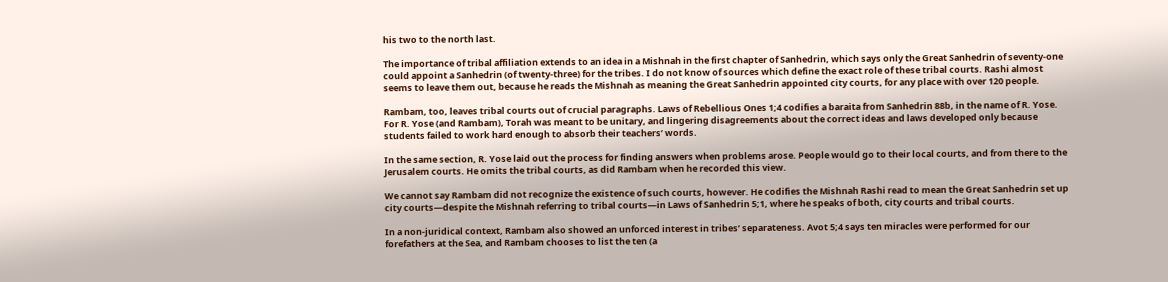his two to the north last.

The importance of tribal affiliation extends to an idea in a Mishnah in the first chapter of Sanhedrin, which says only the Great Sanhedrin of seventy-one could appoint a Sanhedrin (of twenty-three) for the tribes. I do not know of sources which define the exact role of these tribal courts. Rashi almost seems to leave them out, because he reads the Mishnah as meaning the Great Sanhedrin appointed city courts, for any place with over 120 people.

Rambam, too, leaves tribal courts out of crucial paragraphs. Laws of Rebellious Ones 1;4 codifies a baraita from Sanhedrin 88b, in the name of R. Yose. For R. Yose (and Rambam), Torah was meant to be unitary, and lingering disagreements about the correct ideas and laws developed only because students failed to work hard enough to absorb their teachers’ words.

In the same section, R. Yose laid out the process for finding answers when problems arose. People would go to their local courts, and from there to the Jerusalem courts. He omits the tribal courts, as did Rambam when he recorded this view.

We cannot say Rambam did not recognize the existence of such courts, however. He codifies the Mishnah Rashi read to mean the Great Sanhedrin set up city courts—despite the Mishnah referring to tribal courts—in Laws of Sanhedrin 5;1, where he speaks of both, city courts and tribal courts.

In a non-juridical context, Rambam also showed an unforced interest in tribes’ separateness. Avot 5;4 says ten miracles were performed for our forefathers at the Sea, and Rambam chooses to list the ten (a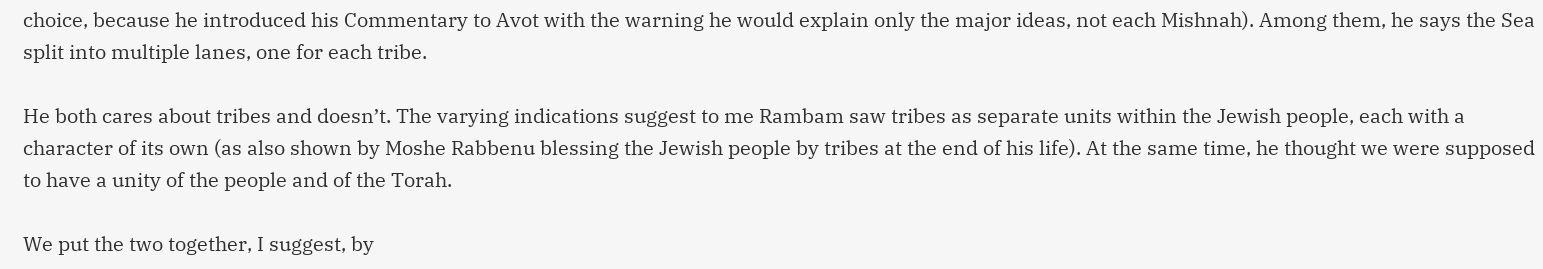choice, because he introduced his Commentary to Avot with the warning he would explain only the major ideas, not each Mishnah). Among them, he says the Sea split into multiple lanes, one for each tribe.

He both cares about tribes and doesn’t. The varying indications suggest to me Rambam saw tribes as separate units within the Jewish people, each with a character of its own (as also shown by Moshe Rabbenu blessing the Jewish people by tribes at the end of his life). At the same time, he thought we were supposed to have a unity of the people and of the Torah.

We put the two together, I suggest, by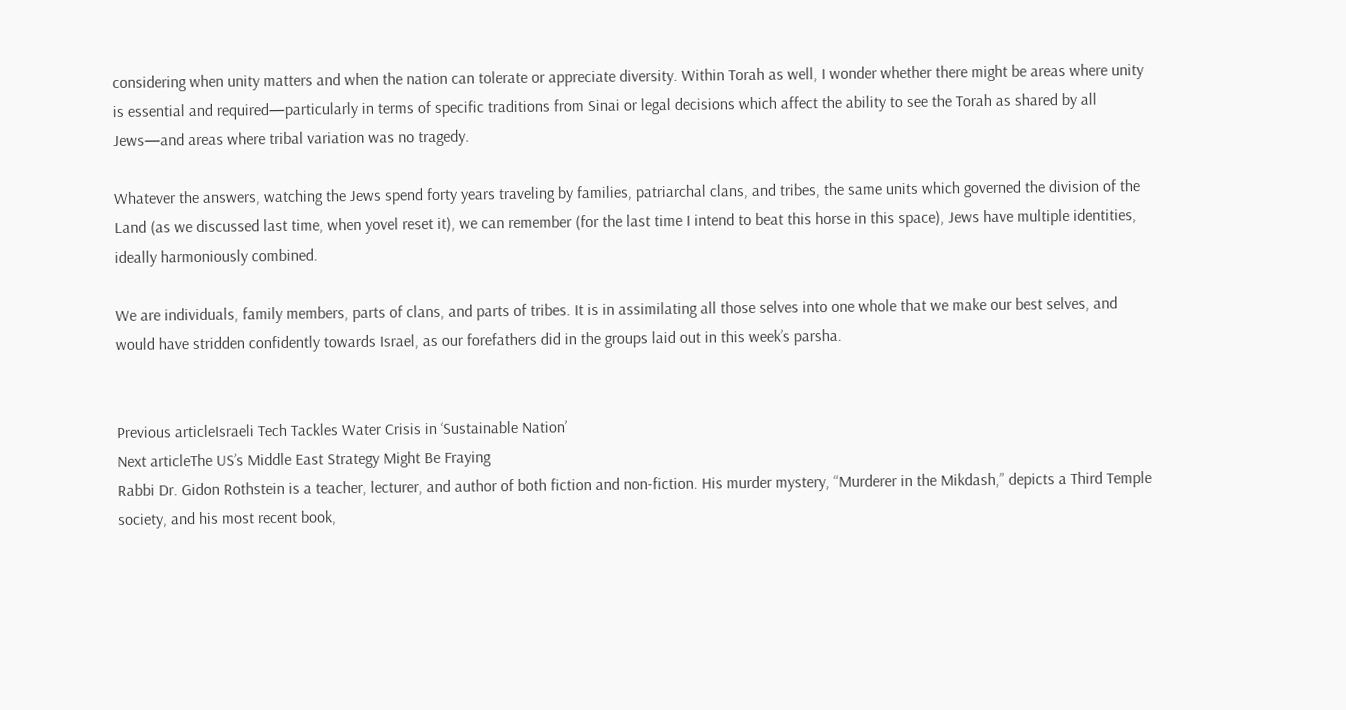considering when unity matters and when the nation can tolerate or appreciate diversity. Within Torah as well, I wonder whether there might be areas where unity is essential and required—particularly in terms of specific traditions from Sinai or legal decisions which affect the ability to see the Torah as shared by all Jews—and areas where tribal variation was no tragedy.

Whatever the answers, watching the Jews spend forty years traveling by families, patriarchal clans, and tribes, the same units which governed the division of the Land (as we discussed last time, when yovel reset it), we can remember (for the last time I intend to beat this horse in this space), Jews have multiple identities, ideally harmoniously combined.

We are individuals, family members, parts of clans, and parts of tribes. It is in assimilating all those selves into one whole that we make our best selves, and would have stridden confidently towards Israel, as our forefathers did in the groups laid out in this week’s parsha.


Previous articleIsraeli Tech Tackles Water Crisis in ‘Sustainable Nation’
Next articleThe US’s Middle East Strategy Might Be Fraying
Rabbi Dr. Gidon Rothstein is a teacher, lecturer, and author of both fiction and non-fiction. His murder mystery, “Murderer in the Mikdash,” depicts a Third Temple society, and his most recent book,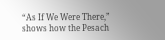“As If We Were There,” shows how the Pesach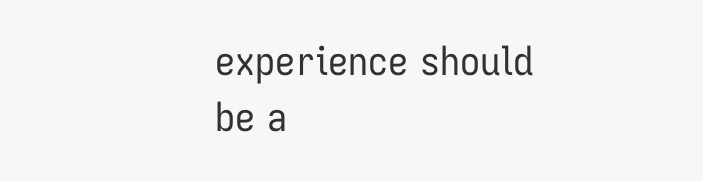experience should be a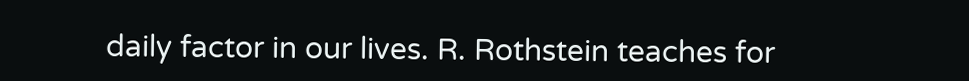daily factor in our lives. R. Rothstein teaches for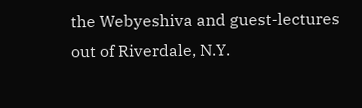the Webyeshiva and guest-lectures out of Riverdale, N.Y.